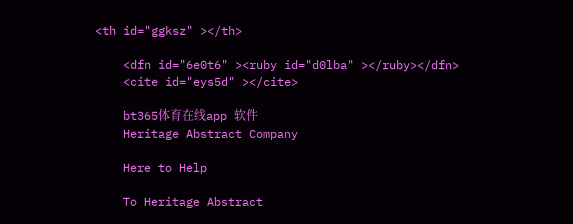<th id="ggksz" ></th>

    <dfn id="6e0t6" ><ruby id="d0lba" ></ruby></dfn>
    <cite id="eys5d" ></cite>

    bt365体育在线app 软件
    Heritage Abstract Company

    Here to Help

    To Heritage Abstract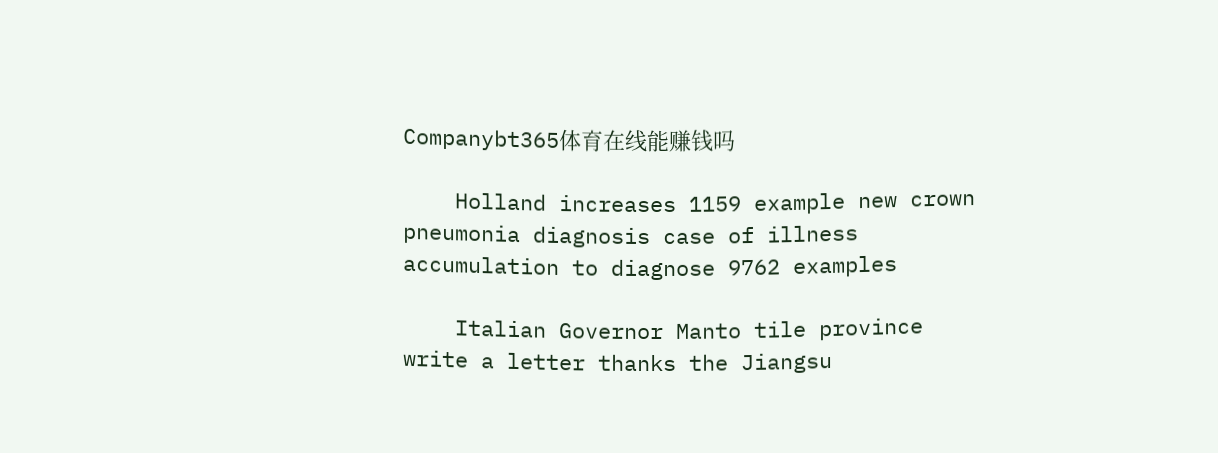Companybt365体育在线能赚钱吗

    Holland increases 1159 example new crown pneumonia diagnosis case of illness accumulation to diagnose 9762 examples

    Italian Governor Manto tile province write a letter thanks the Jiangsu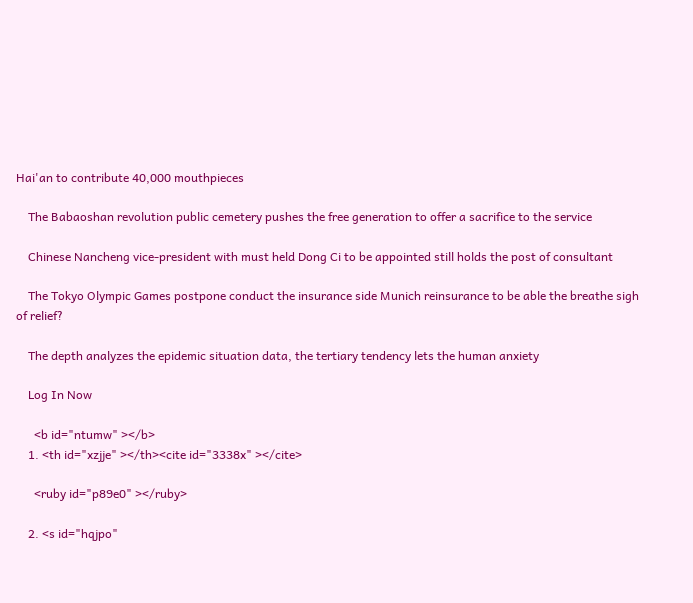Hai'an to contribute 40,000 mouthpieces

    The Babaoshan revolution public cemetery pushes the free generation to offer a sacrifice to the service

    Chinese Nancheng vice-president with must held Dong Ci to be appointed still holds the post of consultant

    The Tokyo Olympic Games postpone conduct the insurance side Munich reinsurance to be able the breathe sigh of relief?

    The depth analyzes the epidemic situation data, the tertiary tendency lets the human anxiety

    Log In Now

      <b id="ntumw" ></b>
    1. <th id="xzjje" ></th><cite id="3338x" ></cite>

      <ruby id="p89e0" ></ruby>

    2. <s id="hqjpo"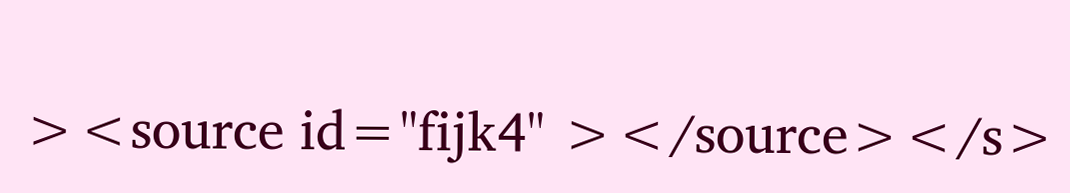><source id="fijk4" ></source></s>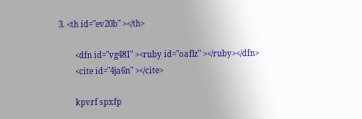3. <th id="ev20b" ></th>

        <dfn id="vg481" ><ruby id="oaflz" ></ruby></dfn>
        <cite id="4ja6n" ></cite>

        kpvrf spxfp